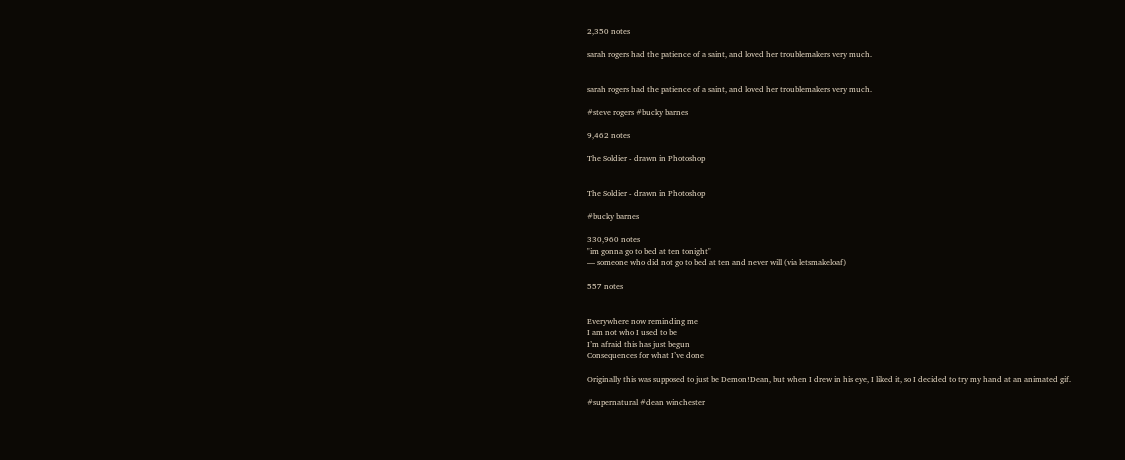2,350 notes

sarah rogers had the patience of a saint, and loved her troublemakers very much.


sarah rogers had the patience of a saint, and loved her troublemakers very much.

#steve rogers #bucky barnes

9,462 notes

The Soldier - drawn in Photoshop


The Soldier - drawn in Photoshop

#bucky barnes

330,960 notes
"im gonna go to bed at ten tonight"
— someone who did not go to bed at ten and never will (via letsmakeloaf)

557 notes


Everywhere now reminding me
I am not who I used to be
I’m afraid this has just begun
Consequences for what I’ve done

Originally this was supposed to just be Demon!Dean, but when I drew in his eye, I liked it, so I decided to try my hand at an animated gif.

#supernatural #dean winchester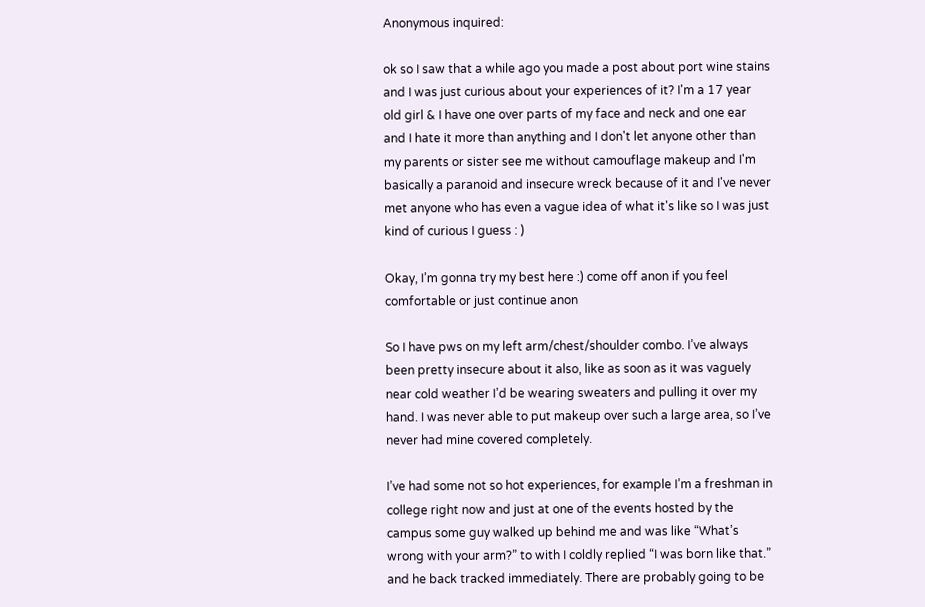Anonymous inquired:

ok so I saw that a while ago you made a post about port wine stains and I was just curious about your experiences of it? I'm a 17 year old girl & I have one over parts of my face and neck and one ear and I hate it more than anything and I don't let anyone other than my parents or sister see me without camouflage makeup and I'm basically a paranoid and insecure wreck because of it and I've never met anyone who has even a vague idea of what it's like so I was just kind of curious I guess : )

Okay, I’m gonna try my best here :) come off anon if you feel comfortable or just continue anon

So I have pws on my left arm/chest/shoulder combo. I’ve always been pretty insecure about it also, like as soon as it was vaguely near cold weather I’d be wearing sweaters and pulling it over my hand. I was never able to put makeup over such a large area, so I’ve never had mine covered completely.

I’ve had some not so hot experiences, for example I’m a freshman in college right now and just at one of the events hosted by the campus some guy walked up behind me and was like “What’s wrong with your arm?” to with I coldly replied “I was born like that.” and he back tracked immediately. There are probably going to be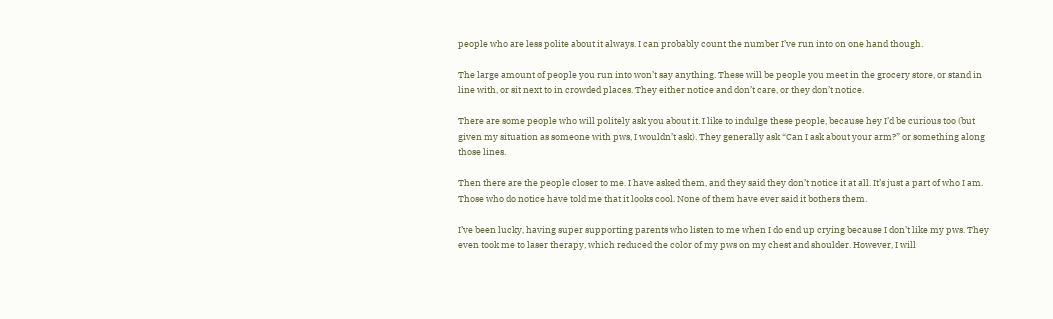people who are less polite about it always. I can probably count the number I’ve run into on one hand though.

The large amount of people you run into won’t say anything. These will be people you meet in the grocery store, or stand in line with, or sit next to in crowded places. They either notice and don’t care, or they don’t notice.

There are some people who will politely ask you about it. I like to indulge these people, because hey I’d be curious too (but given my situation as someone with pws, I wouldn’t ask). They generally ask “Can I ask about your arm?” or something along those lines.

Then there are the people closer to me. I have asked them, and they said they don’t notice it at all. It’s just a part of who I am. Those who do notice have told me that it looks cool. None of them have ever said it bothers them.

I’ve been lucky, having super supporting parents who listen to me when I do end up crying because I don’t like my pws. They even took me to laser therapy, which reduced the color of my pws on my chest and shoulder. However, I will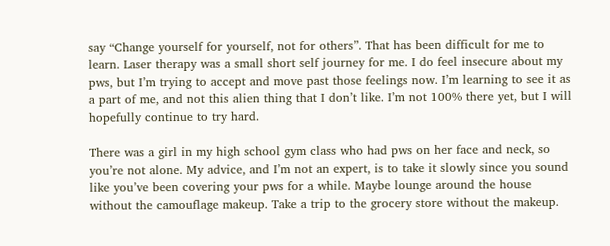say “Change yourself for yourself, not for others”. That has been difficult for me to learn. Laser therapy was a small short self journey for me. I do feel insecure about my pws, but I’m trying to accept and move past those feelings now. I’m learning to see it as a part of me, and not this alien thing that I don’t like. I’m not 100% there yet, but I will hopefully continue to try hard.

There was a girl in my high school gym class who had pws on her face and neck, so you’re not alone. My advice, and I’m not an expert, is to take it slowly since you sound like you’ve been covering your pws for a while. Maybe lounge around the house without the camouflage makeup. Take a trip to the grocery store without the makeup.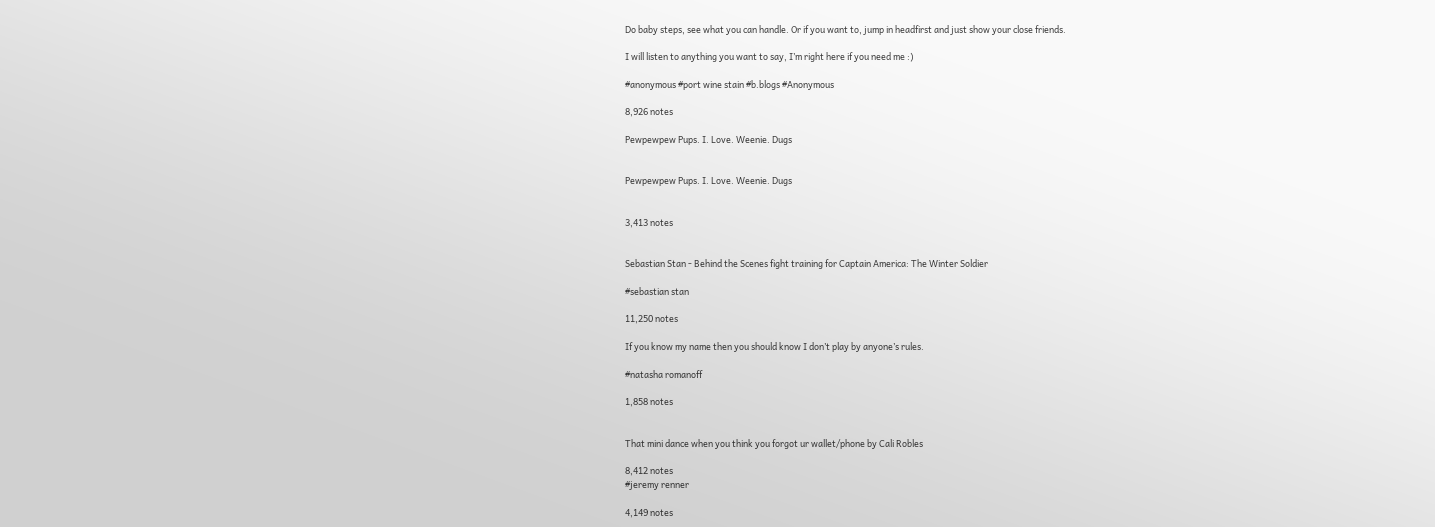Do baby steps, see what you can handle. Or if you want to, jump in headfirst and just show your close friends.

I will listen to anything you want to say, I’m right here if you need me :)

#anonymous #port wine stain #b.blogs #Anonymous

8,926 notes

Pewpewpew Pups. I. Love. Weenie. Dugs


Pewpewpew Pups. I. Love. Weenie. Dugs


3,413 notes


Sebastian Stan - Behind the Scenes fight training for Captain America: The Winter Soldier

#sebastian stan

11,250 notes

If you know my name then you should know I don’t play by anyone’s rules.

#natasha romanoff

1,858 notes


That mini dance when you think you forgot ur wallet/phone by Cali Robles

8,412 notes
#jeremy renner

4,149 notes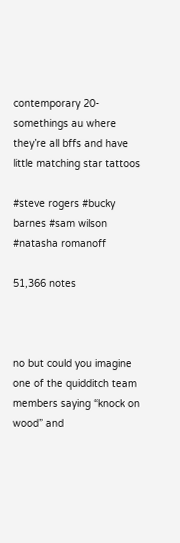contemporary 20-somethings au where they’re all bffs and have little matching star tattoos

#steve rogers #bucky barnes #sam wilson #natasha romanoff

51,366 notes



no but could you imagine one of the quidditch team members saying “knock on wood” and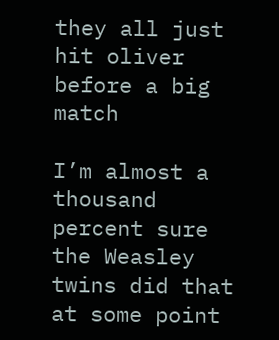they all just hit oliver before a big match

I’m almost a thousand percent sure the Weasley twins did that at some point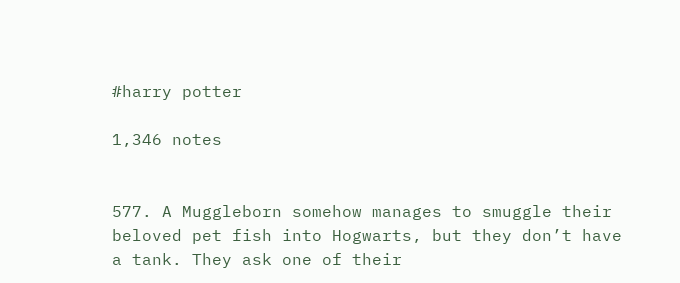#harry potter

1,346 notes


577. A Muggleborn somehow manages to smuggle their beloved pet fish into Hogwarts, but they don’t have a tank. They ask one of their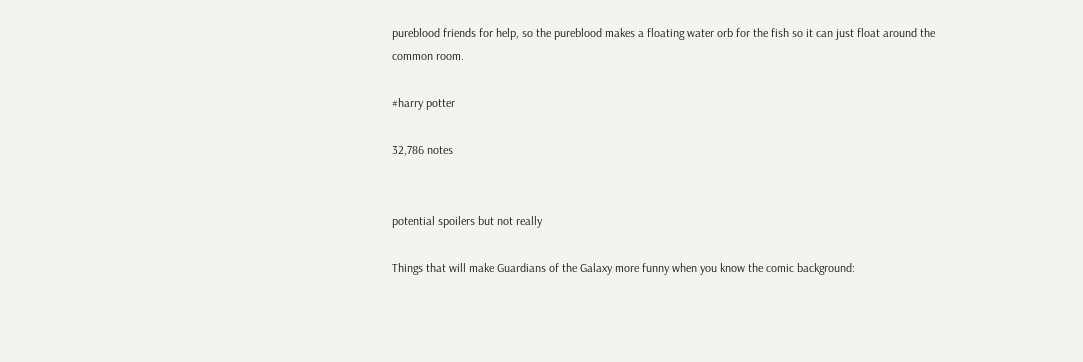pureblood friends for help, so the pureblood makes a floating water orb for the fish so it can just float around the common room.

#harry potter

32,786 notes


potential spoilers but not really

Things that will make Guardians of the Galaxy more funny when you know the comic background: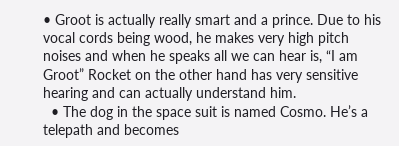• Groot is actually really smart and a prince. Due to his vocal cords being wood, he makes very high pitch noises and when he speaks all we can hear is, “I am Groot” Rocket on the other hand has very sensitive hearing and can actually understand him.
  • The dog in the space suit is named Cosmo. He’s a telepath and becomes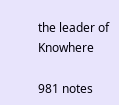the leader of Knowhere

981 notes